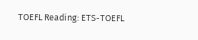TOEFL Reading: ETS-TOEFL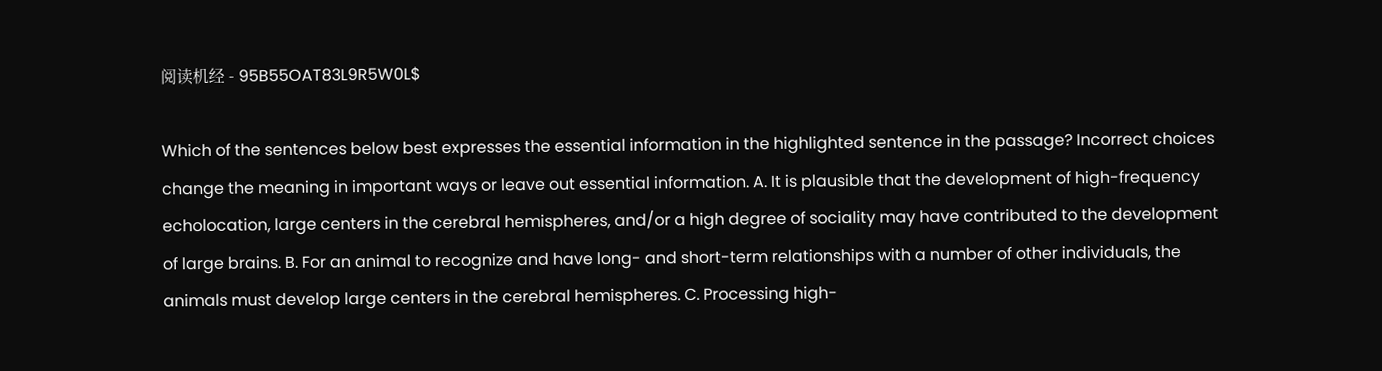阅读机经 - 95B55OAT83L9R5W0L$

Which of the sentences below best expresses the essential information in the highlighted sentence in the passage? Incorrect choices change the meaning in important ways or leave out essential information. A. It is plausible that the development of high-frequency echolocation, large centers in the cerebral hemispheres, and/or a high degree of sociality may have contributed to the development of large brains. B. For an animal to recognize and have long- and short-term relationships with a number of other individuals, the animals must develop large centers in the cerebral hemispheres. C. Processing high-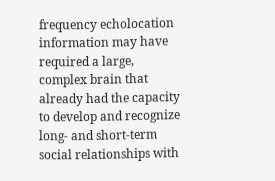frequency echolocation information may have required a large, complex brain that already had the capacity to develop and recognize long- and short-term social relationships with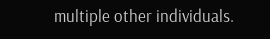multiple other individuals.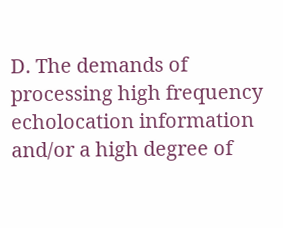D. The demands of processing high frequency echolocation information and/or a high degree of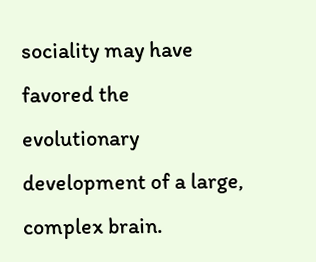sociality may have favored the evolutionary development of a large, complex brain.